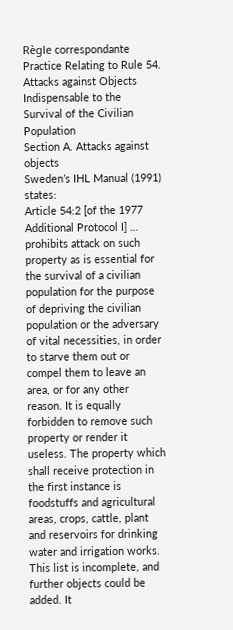Règle correspondante
Practice Relating to Rule 54. Attacks against Objects Indispensable to the Survival of the Civilian Population
Section A. Attacks against objects
Sweden’s IHL Manual (1991) states:
Article 54:2 [of the 1977 Additional Protocol I] … prohibits attack on such property as is essential for the survival of a civilian population for the purpose of depriving the civilian population or the adversary of vital necessities, in order to starve them out or compel them to leave an area, or for any other reason. It is equally forbidden to remove such property or render it useless. The property which shall receive protection in the first instance is foodstuffs and agricultural areas, crops, cattle, plant and reservoirs for drinking water and irrigation works. This list is incomplete, and further objects could be added. It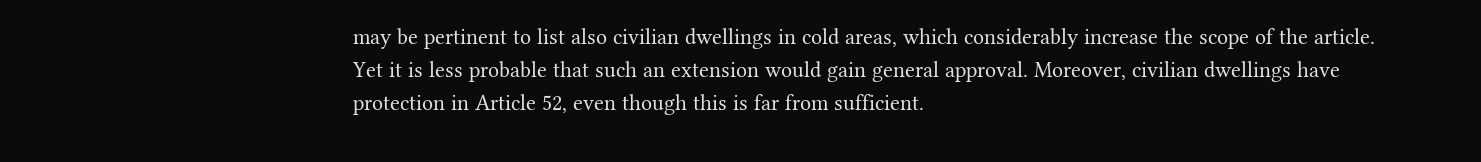may be pertinent to list also civilian dwellings in cold areas, which considerably increase the scope of the article. Yet it is less probable that such an extension would gain general approval. Moreover, civilian dwellings have protection in Article 52, even though this is far from sufficient.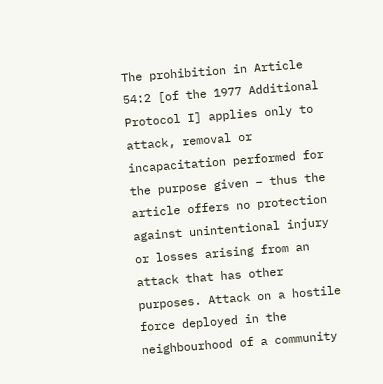The prohibition in Article 54:2 [of the 1977 Additional Protocol I] applies only to attack, removal or incapacitation performed for the purpose given – thus the article offers no protection against unintentional injury or losses arising from an attack that has other purposes. Attack on a hostile force deployed in the neighbourhood of a community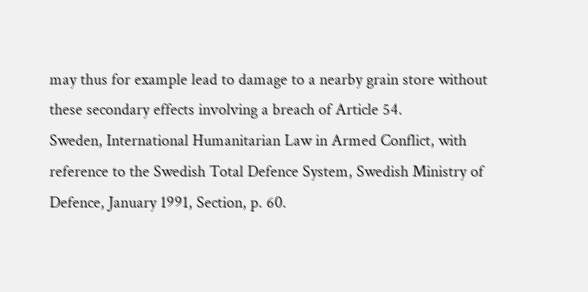may thus for example lead to damage to a nearby grain store without these secondary effects involving a breach of Article 54.
Sweden, International Humanitarian Law in Armed Conflict, with reference to the Swedish Total Defence System, Swedish Ministry of Defence, January 1991, Section, p. 60.